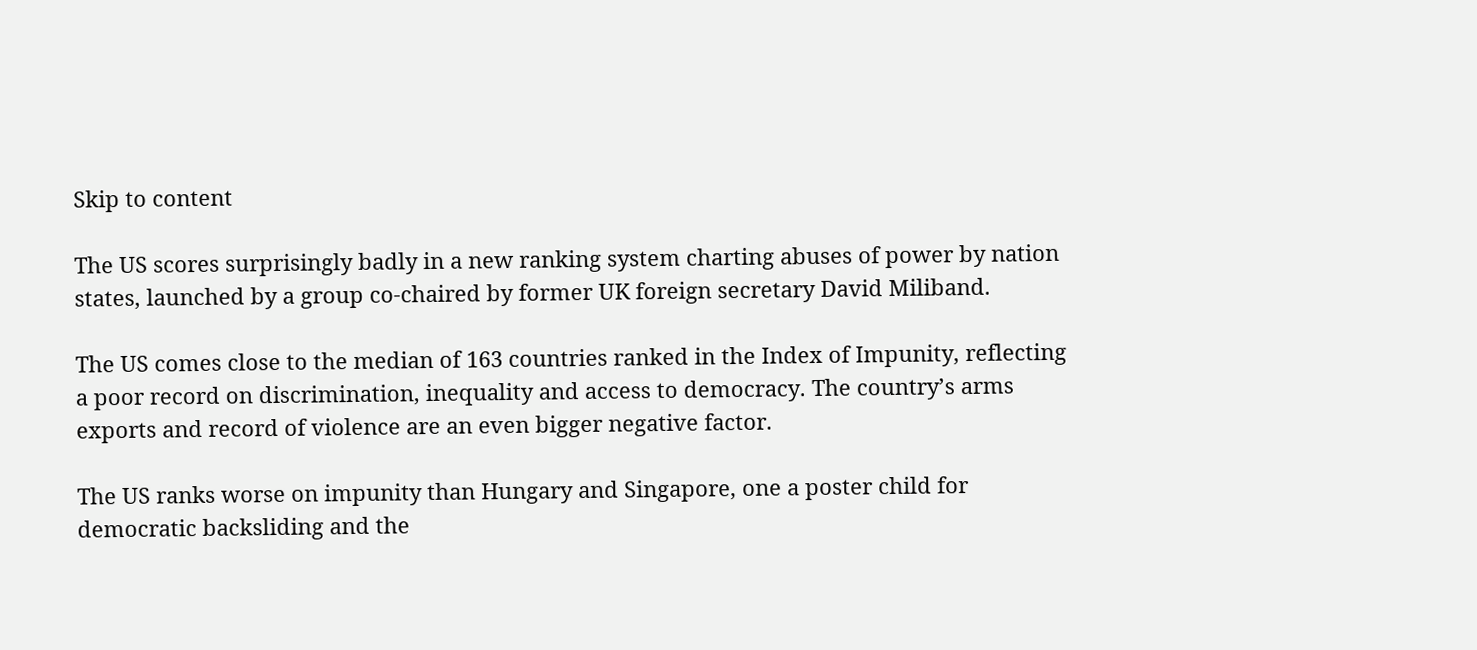Skip to content

The US scores surprisingly badly in a new ranking system charting abuses of power by nation states, launched by a group co-chaired by former UK foreign secretary David Miliband.

The US comes close to the median of 163 countries ranked in the Index of Impunity, reflecting a poor record on discrimination, inequality and access to democracy. The country’s arms exports and record of violence are an even bigger negative factor.

The US ranks worse on impunity than Hungary and Singapore, one a poster child for democratic backsliding and the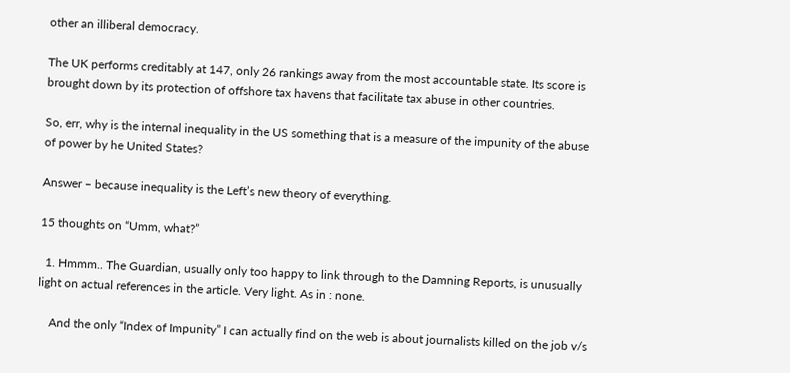other an illiberal democracy.

The UK performs creditably at 147, only 26 rankings away from the most accountable state. Its score is brought down by its protection of offshore tax havens that facilitate tax abuse in other countries.

So, err, why is the internal inequality in the US something that is a measure of the impunity of the abuse of power by he United States?

Answer – because inequality is the Left’s new theory of everything.

15 thoughts on “Umm, what?”

  1. Hmmm.. The Guardian, usually only too happy to link through to the Damning Reports, is unusually light on actual references in the article. Very light. As in : none.

    And the only “Index of Impunity” I can actually find on the web is about journalists killed on the job v/s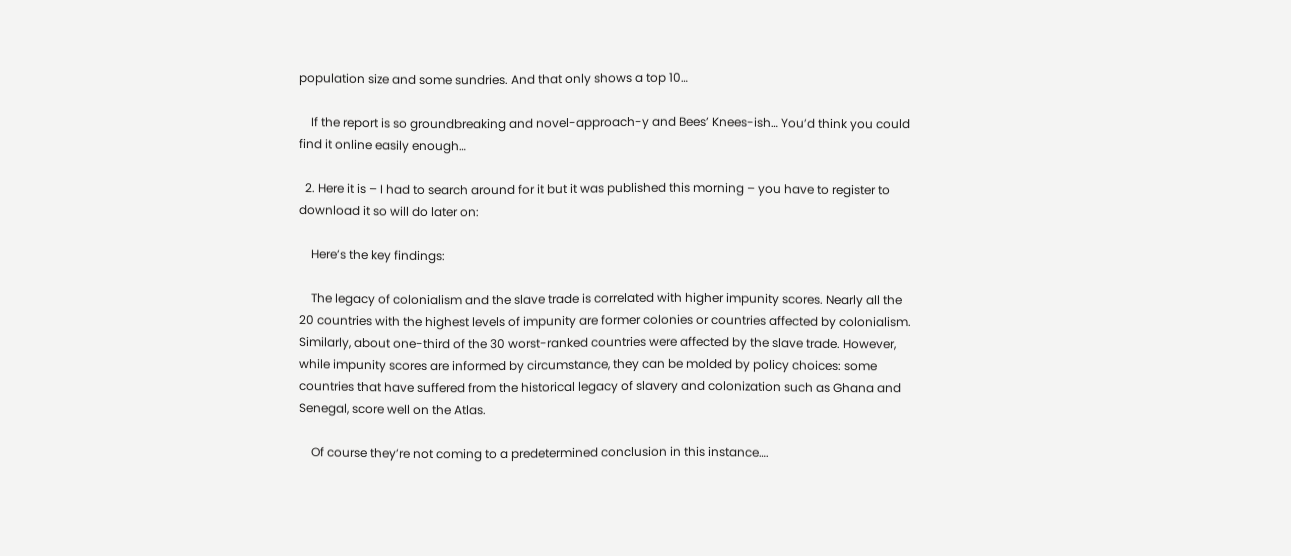population size and some sundries. And that only shows a top 10…

    If the report is so groundbreaking and novel-approach-y and Bees’ Knees-ish… You’d think you could find it online easily enough…

  2. Here it is – I had to search around for it but it was published this morning – you have to register to download it so will do later on:

    Here’s the key findings:

    The legacy of colonialism and the slave trade is correlated with higher impunity scores. Nearly all the 20 countries with the highest levels of impunity are former colonies or countries affected by colonialism. Similarly, about one-third of the 30 worst-ranked countries were affected by the slave trade. However, while impunity scores are informed by circumstance, they can be molded by policy choices: some countries that have suffered from the historical legacy of slavery and colonization such as Ghana and Senegal, score well on the Atlas.

    Of course they’re not coming to a predetermined conclusion in this instance….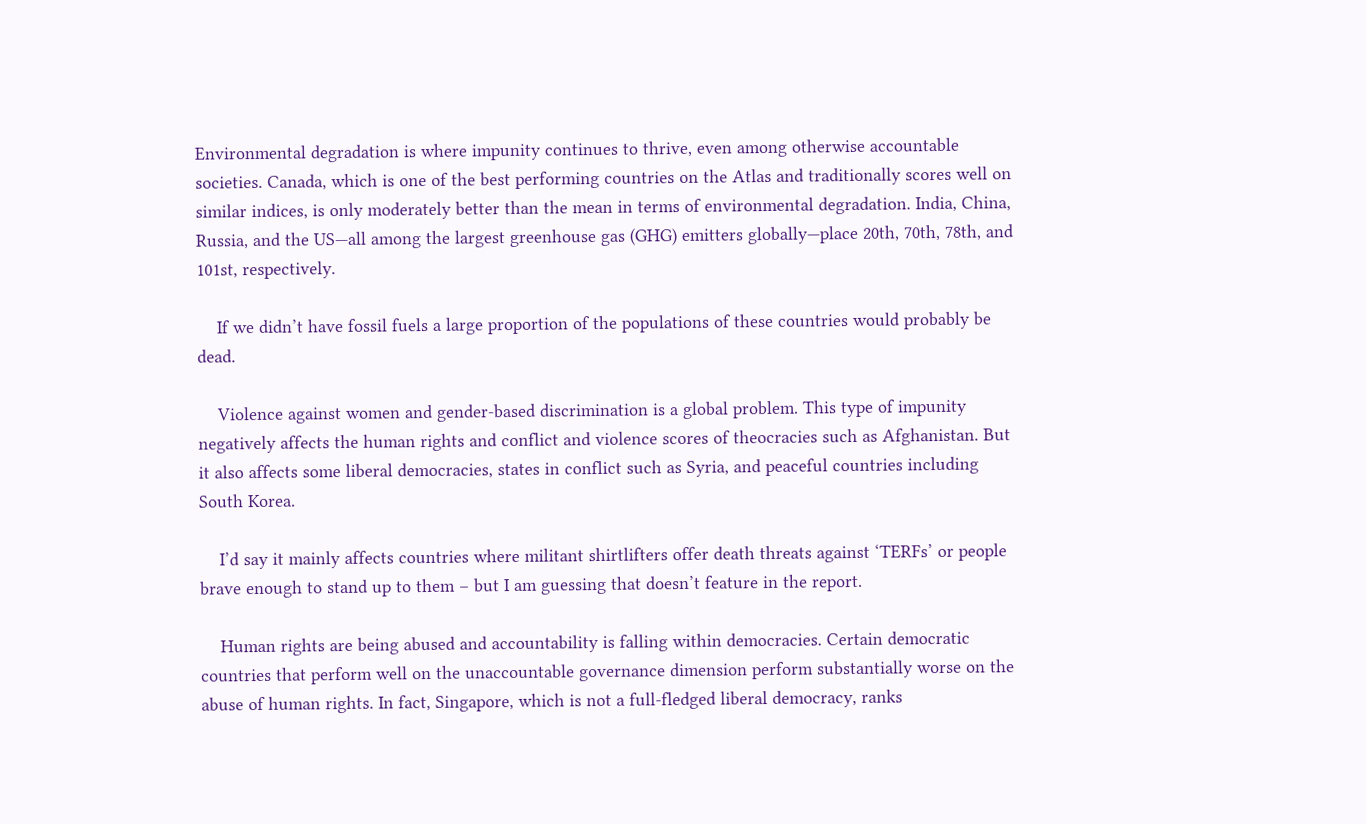Environmental degradation is where impunity continues to thrive, even among otherwise accountable societies. Canada, which is one of the best performing countries on the Atlas and traditionally scores well on similar indices, is only moderately better than the mean in terms of environmental degradation. India, China, Russia, and the US—all among the largest greenhouse gas (GHG) emitters globally—place 20th, 70th, 78th, and 101st, respectively.

    If we didn’t have fossil fuels a large proportion of the populations of these countries would probably be dead.

    Violence against women and gender-based discrimination is a global problem. This type of impunity negatively affects the human rights and conflict and violence scores of theocracies such as Afghanistan. But it also affects some liberal democracies, states in conflict such as Syria, and peaceful countries including South Korea.

    I’d say it mainly affects countries where militant shirtlifters offer death threats against ‘TERFs’ or people brave enough to stand up to them – but I am guessing that doesn’t feature in the report.

    Human rights are being abused and accountability is falling within democracies. Certain democratic countries that perform well on the unaccountable governance dimension perform substantially worse on the abuse of human rights. In fact, Singapore, which is not a full-fledged liberal democracy, ranks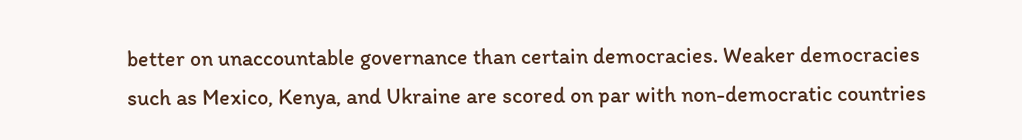better on unaccountable governance than certain democracies. Weaker democracies such as Mexico, Kenya, and Ukraine are scored on par with non-democratic countries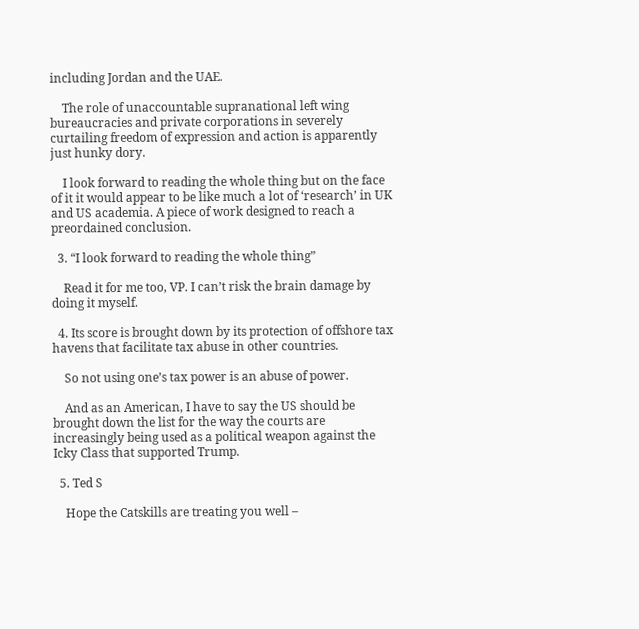including Jordan and the UAE.

    The role of unaccountable supranational left wing bureaucracies and private corporations in severely curtailing freedom of expression and action is apparently just hunky dory.

    I look forward to reading the whole thing but on the face of it it would appear to be like much a lot of ‘research’ in UK and US academia. A piece of work designed to reach a preordained conclusion.

  3. “I look forward to reading the whole thing”

    Read it for me too, VP. I can’t risk the brain damage by doing it myself.

  4. Its score is brought down by its protection of offshore tax havens that facilitate tax abuse in other countries.

    So not using one’s tax power is an abuse of power.

    And as an American, I have to say the US should be brought down the list for the way the courts are increasingly being used as a political weapon against the Icky Class that supported Trump.

  5. Ted S

    Hope the Catskills are treating you well –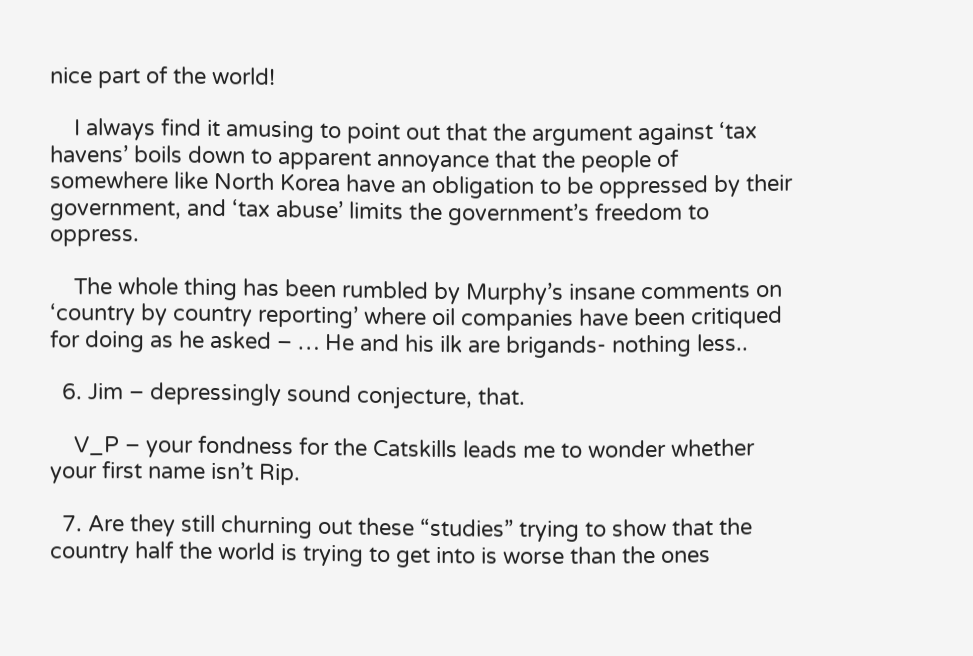nice part of the world!

    I always find it amusing to point out that the argument against ‘tax havens’ boils down to apparent annoyance that the people of somewhere like North Korea have an obligation to be oppressed by their government, and ‘tax abuse’ limits the government’s freedom to oppress.

    The whole thing has been rumbled by Murphy’s insane comments on ‘country by country reporting’ where oil companies have been critiqued for doing as he asked – … He and his ilk are brigands- nothing less..

  6. Jim – depressingly sound conjecture, that.

    V_P – your fondness for the Catskills leads me to wonder whether your first name isn’t Rip.

  7. Are they still churning out these “studies” trying to show that the country half the world is trying to get into is worse than the ones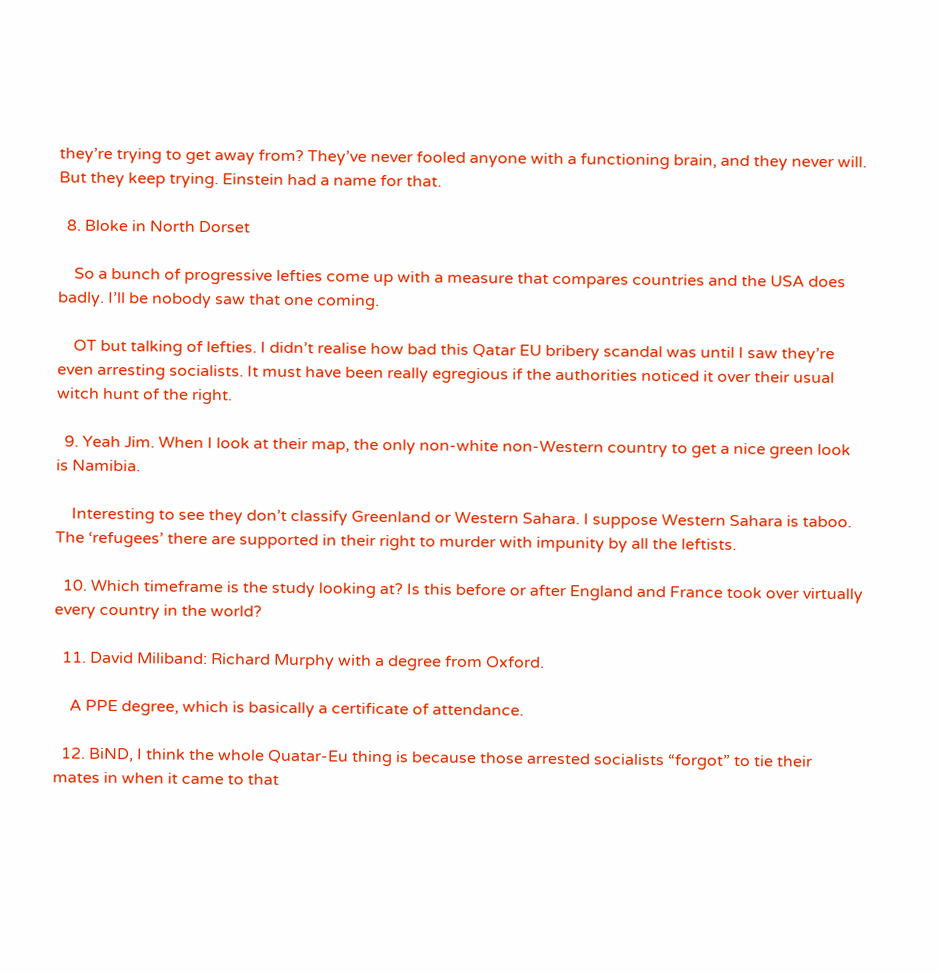they’re trying to get away from? They’ve never fooled anyone with a functioning brain, and they never will. But they keep trying. Einstein had a name for that.

  8. Bloke in North Dorset

    So a bunch of progressive lefties come up with a measure that compares countries and the USA does badly. I’ll be nobody saw that one coming.

    OT but talking of lefties. I didn’t realise how bad this Qatar EU bribery scandal was until I saw they’re even arresting socialists. It must have been really egregious if the authorities noticed it over their usual witch hunt of the right.

  9. Yeah Jim. When I look at their map, the only non-white non-Western country to get a nice green look is Namibia.

    Interesting to see they don’t classify Greenland or Western Sahara. I suppose Western Sahara is taboo. The ‘refugees’ there are supported in their right to murder with impunity by all the leftists.

  10. Which timeframe is the study looking at? Is this before or after England and France took over virtually every country in the world?

  11. David Miliband: Richard Murphy with a degree from Oxford.

    A PPE degree, which is basically a certificate of attendance.

  12. BiND, I think the whole Quatar-Eu thing is because those arrested socialists “forgot” to tie their mates in when it came to that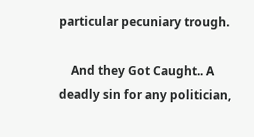particular pecuniary trough.

    And they Got Caught.. A deadly sin for any politician,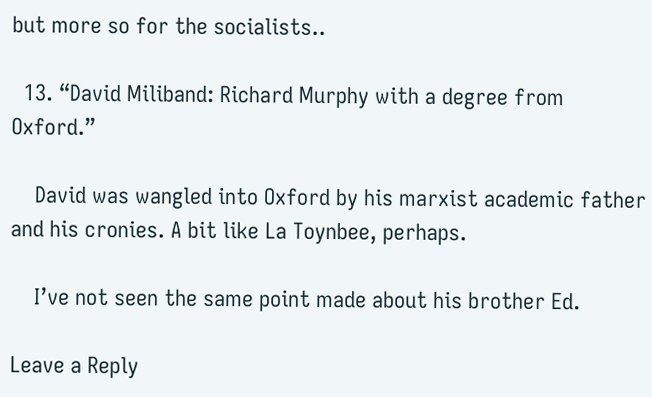but more so for the socialists..

  13. “David Miliband: Richard Murphy with a degree from Oxford.”

    David was wangled into Oxford by his marxist academic father and his cronies. A bit like La Toynbee, perhaps.

    I’ve not seen the same point made about his brother Ed.

Leave a Reply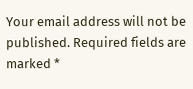Your email address will not be published. Required fields are marked *